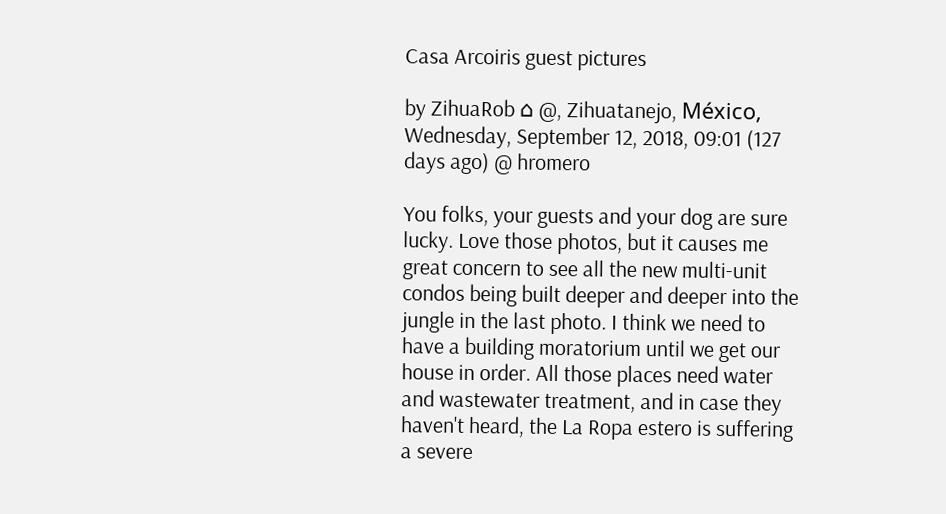Casa Arcoiris guest pictures

by ZihuaRob ⌂ @, Zihuatanejo, México, Wednesday, September 12, 2018, 09:01 (127 days ago) @ hromero

You folks, your guests and your dog are sure lucky. Love those photos, but it causes me great concern to see all the new multi-unit condos being built deeper and deeper into the jungle in the last photo. I think we need to have a building moratorium until we get our house in order. All those places need water and wastewater treatment, and in case they haven't heard, the La Ropa estero is suffering a severe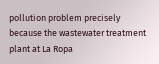pollution problem precisely because the wastewater treatment plant at La Ropa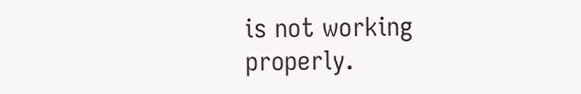is not working properly.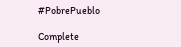#PobrePueblo

Complete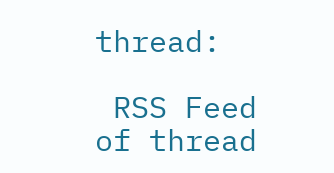thread:

 RSS Feed of thread